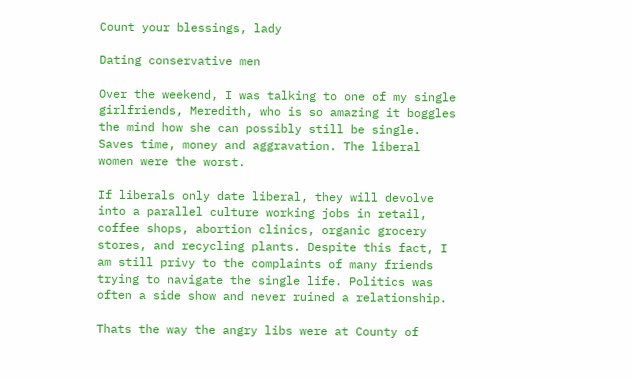Count your blessings, lady

Dating conservative men

Over the weekend, I was talking to one of my single girlfriends, Meredith, who is so amazing it boggles the mind how she can possibly still be single. Saves time, money and aggravation. The liberal women were the worst.

If liberals only date liberal, they will devolve into a parallel culture working jobs in retail, coffee shops, abortion clinics, organic grocery stores, and recycling plants. Despite this fact, I am still privy to the complaints of many friends trying to navigate the single life. Politics was often a side show and never ruined a relationship.

Thats the way the angry libs were at County of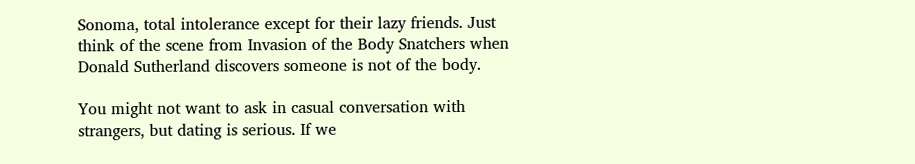Sonoma, total intolerance except for their lazy friends. Just think of the scene from Invasion of the Body Snatchers when Donald Sutherland discovers someone is not of the body.

You might not want to ask in casual conversation with strangers, but dating is serious. If we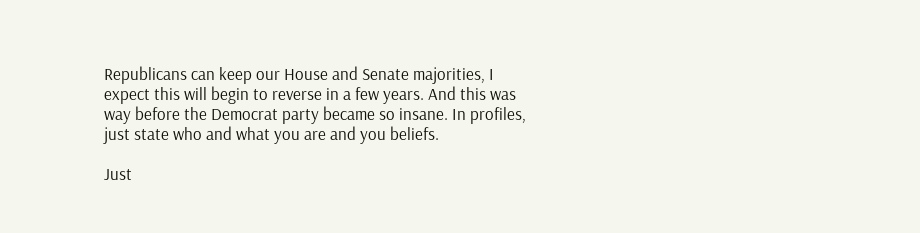Republicans can keep our House and Senate majorities, I expect this will begin to reverse in a few years. And this was way before the Democrat party became so insane. In profiles, just state who and what you are and you beliefs.

Just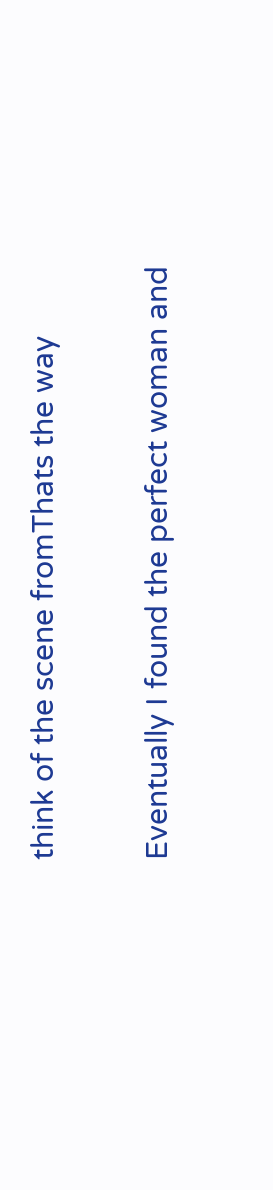think of the scene fromThats the way

Eventually I found the perfect woman and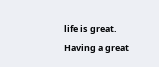life is great. Having a great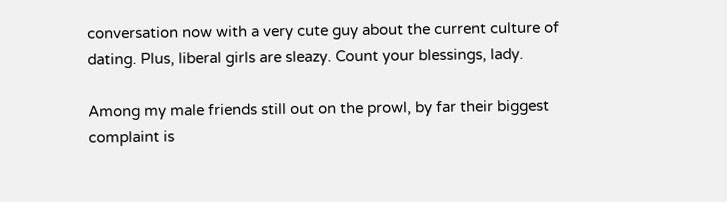conversation now with a very cute guy about the current culture of dating. Plus, liberal girls are sleazy. Count your blessings, lady.

Among my male friends still out on the prowl, by far their biggest complaint is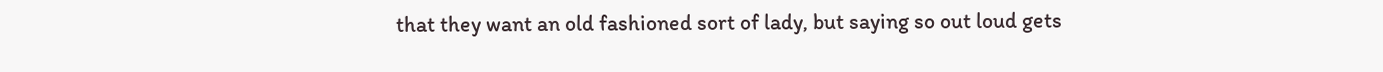that they want an old fashioned sort of lady, but saying so out loud gets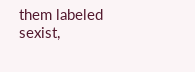them labeled sexist,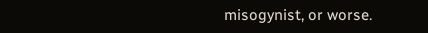misogynist, or worse.